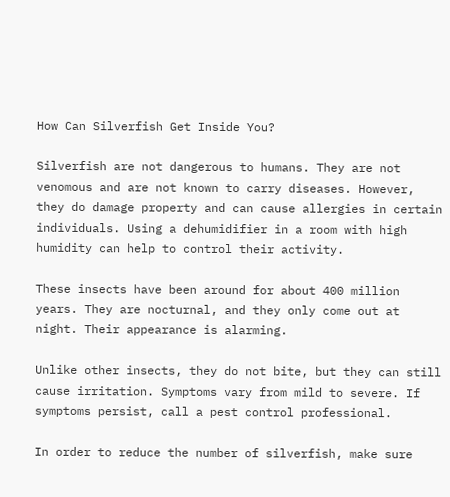How Can Silverfish Get Inside You?

Silverfish are not dangerous to humans. They are not venomous and are not known to carry diseases. However, they do damage property and can cause allergies in certain individuals. Using a dehumidifier in a room with high humidity can help to control their activity.

These insects have been around for about 400 million years. They are nocturnal, and they only come out at night. Their appearance is alarming.

Unlike other insects, they do not bite, but they can still cause irritation. Symptoms vary from mild to severe. If symptoms persist, call a pest control professional.

In order to reduce the number of silverfish, make sure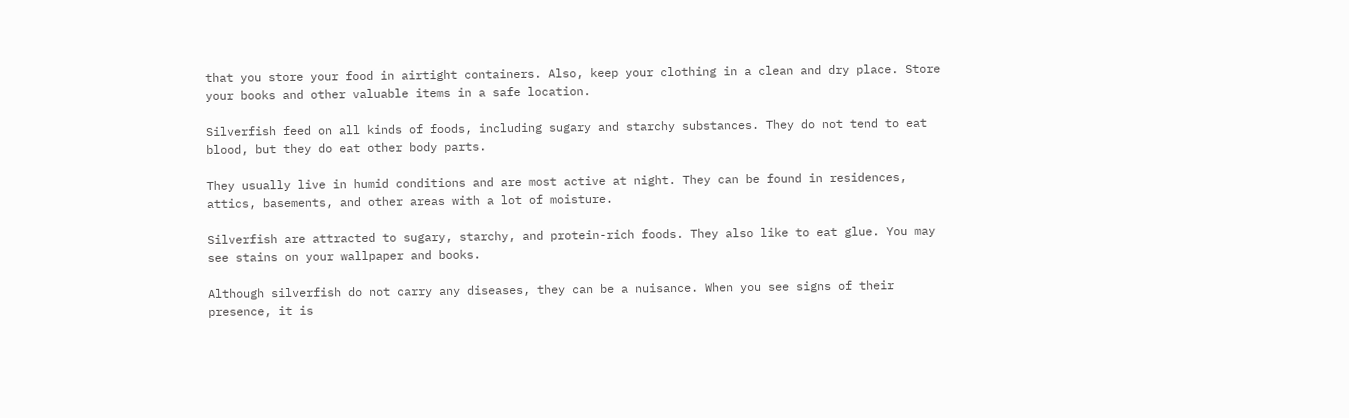that you store your food in airtight containers. Also, keep your clothing in a clean and dry place. Store your books and other valuable items in a safe location.

Silverfish feed on all kinds of foods, including sugary and starchy substances. They do not tend to eat blood, but they do eat other body parts.

They usually live in humid conditions and are most active at night. They can be found in residences, attics, basements, and other areas with a lot of moisture.

Silverfish are attracted to sugary, starchy, and protein-rich foods. They also like to eat glue. You may see stains on your wallpaper and books.

Although silverfish do not carry any diseases, they can be a nuisance. When you see signs of their presence, it is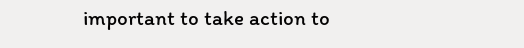important to take action to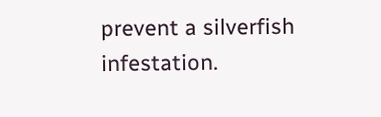prevent a silverfish infestation.